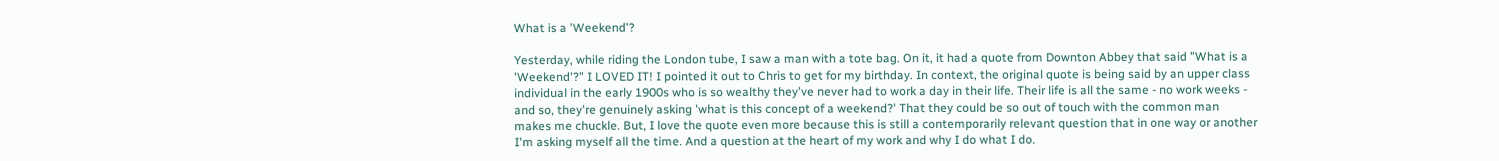What is a 'Weekend'?

Yesterday, while riding the London tube, I saw a man with a tote bag. On it, it had a quote from Downton Abbey that said "What is a 'Weekend'?" I LOVED IT! I pointed it out to Chris to get for my birthday. In context, the original quote is being said by an upper class individual in the early 1900s who is so wealthy they've never had to work a day in their life. Their life is all the same - no work weeks - and so, they're genuinely asking 'what is this concept of a weekend?' That they could be so out of touch with the common man makes me chuckle. But, I love the quote even more because this is still a contemporarily relevant question that in one way or another I'm asking myself all the time. And a question at the heart of my work and why I do what I do.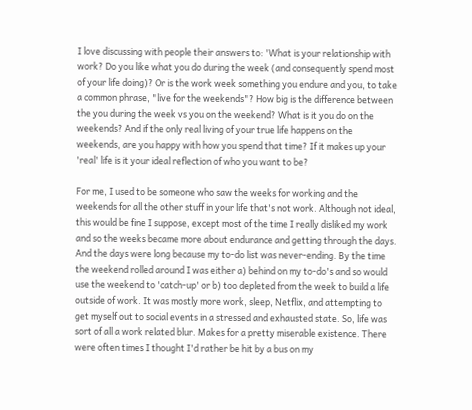I love discussing with people their answers to: 'What is your relationship with work? Do you like what you do during the week (and consequently spend most of your life doing)? Or is the work week something you endure and you, to take a common phrase, "live for the weekends"? How big is the difference between the you during the week vs you on the weekend? What is it you do on the weekends? And if the only real living of your true life happens on the weekends, are you happy with how you spend that time? If it makes up your 'real' life is it your ideal reflection of who you want to be?

For me, I used to be someone who saw the weeks for working and the weekends for all the other stuff in your life that's not work. Although not ideal, this would be fine I suppose, except most of the time I really disliked my work and so the weeks became more about endurance and getting through the days. And the days were long because my to-do list was never-ending. By the time the weekend rolled around I was either a) behind on my to-do's and so would use the weekend to 'catch-up' or b) too depleted from the week to build a life outside of work. It was mostly more work, sleep, Netflix, and attempting to get myself out to social events in a stressed and exhausted state. So, life was sort of all a work related blur. Makes for a pretty miserable existence. There were often times I thought I'd rather be hit by a bus on my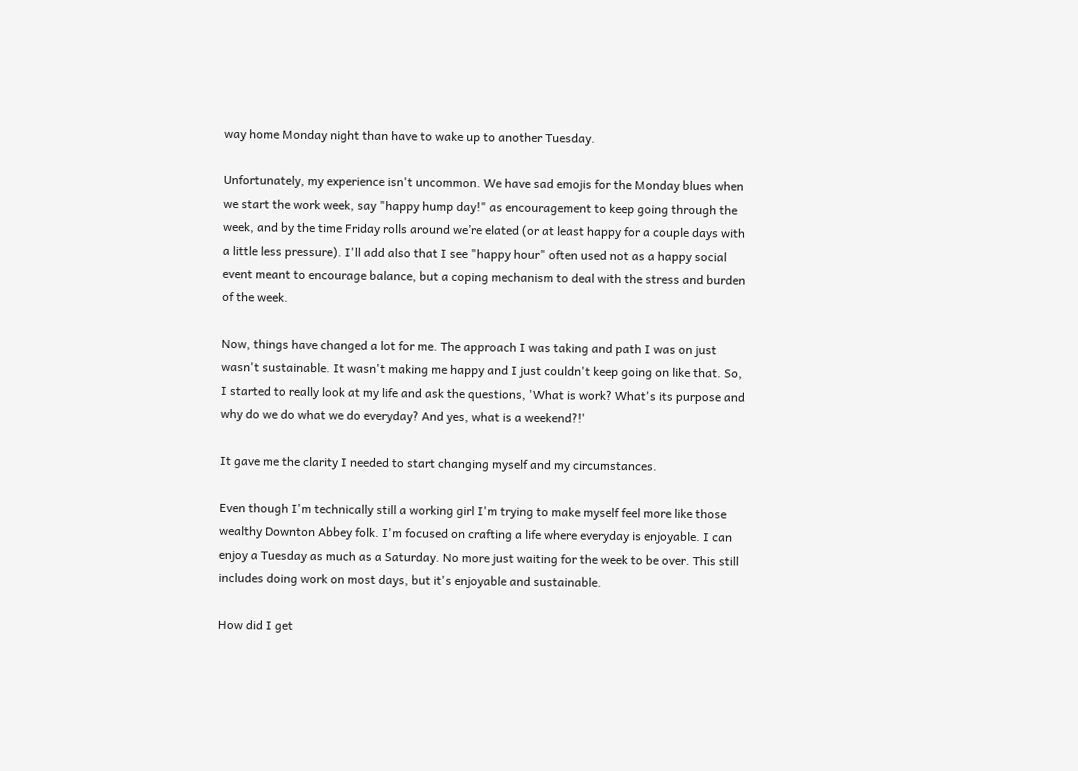way home Monday night than have to wake up to another Tuesday.

Unfortunately, my experience isn't uncommon. We have sad emojis for the Monday blues when we start the work week, say "happy hump day!" as encouragement to keep going through the week, and by the time Friday rolls around we’re elated (or at least happy for a couple days with a little less pressure). I'll add also that I see "happy hour" often used not as a happy social event meant to encourage balance, but a coping mechanism to deal with the stress and burden of the week.

Now, things have changed a lot for me. The approach I was taking and path I was on just wasn't sustainable. It wasn't making me happy and I just couldn't keep going on like that. So, I started to really look at my life and ask the questions, 'What is work? What's its purpose and why do we do what we do everyday? And yes, what is a weekend?!'

It gave me the clarity I needed to start changing myself and my circumstances.

Even though I'm technically still a working girl I'm trying to make myself feel more like those wealthy Downton Abbey folk. I'm focused on crafting a life where everyday is enjoyable. I can enjoy a Tuesday as much as a Saturday. No more just waiting for the week to be over. This still includes doing work on most days, but it's enjoyable and sustainable.

How did I get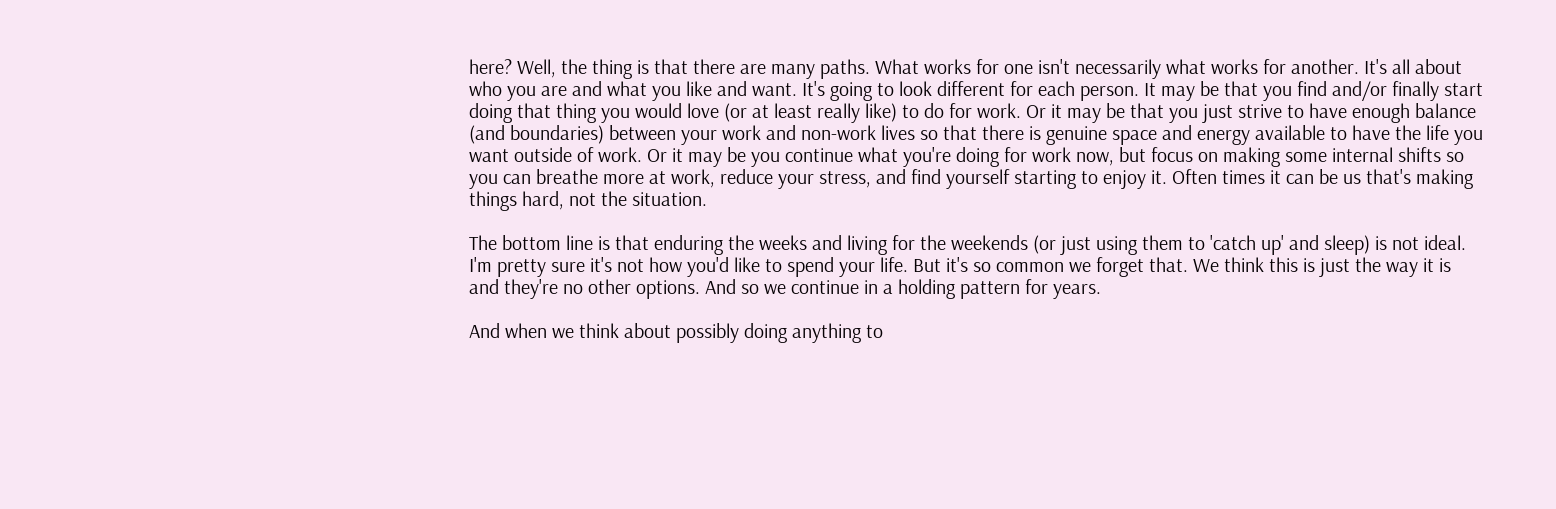here? Well, the thing is that there are many paths. What works for one isn't necessarily what works for another. It's all about who you are and what you like and want. It's going to look different for each person. It may be that you find and/or finally start doing that thing you would love (or at least really like) to do for work. Or it may be that you just strive to have enough balance (and boundaries) between your work and non-work lives so that there is genuine space and energy available to have the life you want outside of work. Or it may be you continue what you're doing for work now, but focus on making some internal shifts so you can breathe more at work, reduce your stress, and find yourself starting to enjoy it. Often times it can be us that's making things hard, not the situation.

The bottom line is that enduring the weeks and living for the weekends (or just using them to 'catch up' and sleep) is not ideal. I'm pretty sure it's not how you'd like to spend your life. But it's so common we forget that. We think this is just the way it is and they're no other options. And so we continue in a holding pattern for years.

And when we think about possibly doing anything to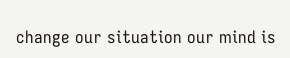change our situation our mind is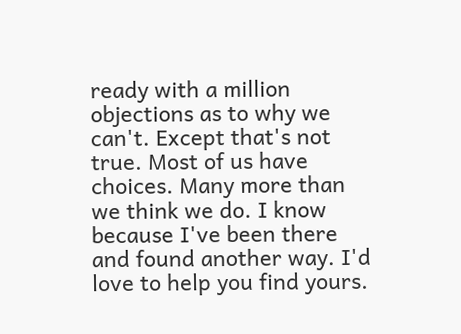ready with a million objections as to why we can't. Except that's not true. Most of us have choices. Many more than we think we do. I know because I've been there and found another way. I'd love to help you find yours.